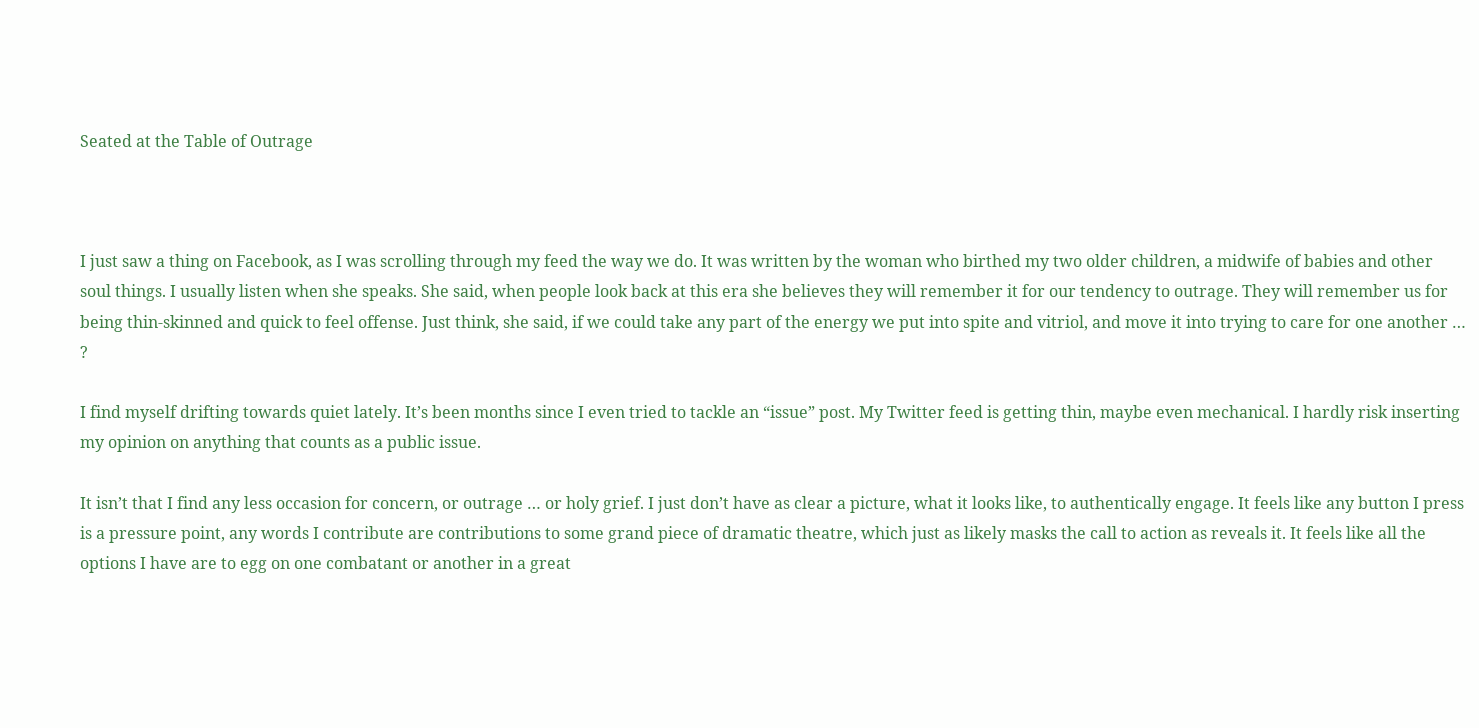Seated at the Table of Outrage



I just saw a thing on Facebook, as I was scrolling through my feed the way we do. It was written by the woman who birthed my two older children, a midwife of babies and other soul things. I usually listen when she speaks. She said, when people look back at this era she believes they will remember it for our tendency to outrage. They will remember us for being thin-skinned and quick to feel offense. Just think, she said, if we could take any part of the energy we put into spite and vitriol, and move it into trying to care for one another … ?

I find myself drifting towards quiet lately. It’s been months since I even tried to tackle an “issue” post. My Twitter feed is getting thin, maybe even mechanical. I hardly risk inserting my opinion on anything that counts as a public issue.

It isn’t that I find any less occasion for concern, or outrage … or holy grief. I just don’t have as clear a picture, what it looks like, to authentically engage. It feels like any button I press is a pressure point, any words I contribute are contributions to some grand piece of dramatic theatre, which just as likely masks the call to action as reveals it. It feels like all the options I have are to egg on one combatant or another in a great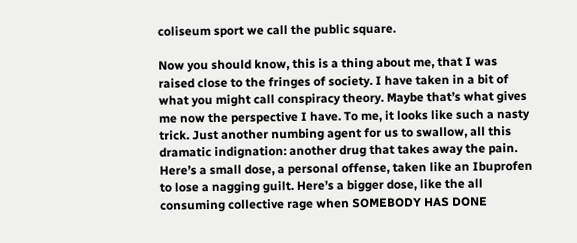coliseum sport we call the public square.

Now you should know, this is a thing about me, that I was raised close to the fringes of society. I have taken in a bit of what you might call conspiracy theory. Maybe that’s what gives me now the perspective I have. To me, it looks like such a nasty trick. Just another numbing agent for us to swallow, all this dramatic indignation: another drug that takes away the pain. Here’s a small dose, a personal offense, taken like an Ibuprofen to lose a nagging guilt. Here’s a bigger dose, like the all consuming collective rage when SOMEBODY HAS DONE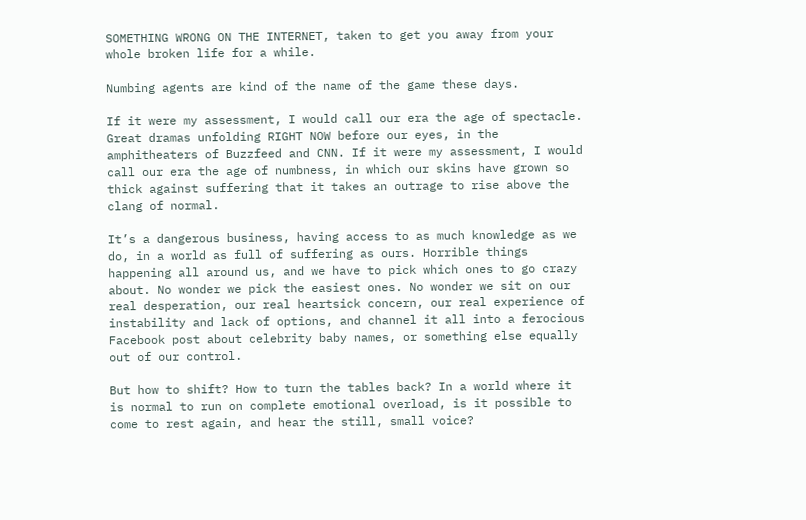SOMETHING WRONG ON THE INTERNET, taken to get you away from your whole broken life for a while.

Numbing agents are kind of the name of the game these days.

If it were my assessment, I would call our era the age of spectacle. Great dramas unfolding RIGHT NOW before our eyes, in the amphitheaters of Buzzfeed and CNN. If it were my assessment, I would call our era the age of numbness, in which our skins have grown so thick against suffering that it takes an outrage to rise above the clang of normal.

It’s a dangerous business, having access to as much knowledge as we do, in a world as full of suffering as ours. Horrible things happening all around us, and we have to pick which ones to go crazy about. No wonder we pick the easiest ones. No wonder we sit on our real desperation, our real heartsick concern, our real experience of instability and lack of options, and channel it all into a ferocious Facebook post about celebrity baby names, or something else equally out of our control.

But how to shift? How to turn the tables back? In a world where it is normal to run on complete emotional overload, is it possible to come to rest again, and hear the still, small voice?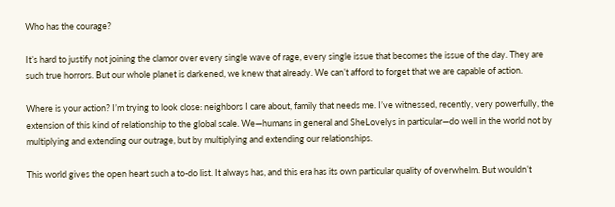Who has the courage?

It’s hard to justify not joining the clamor over every single wave of rage, every single issue that becomes the issue of the day. They are such true horrors. But our whole planet is darkened, we knew that already. We can’t afford to forget that we are capable of action.

Where is your action? I’m trying to look close: neighbors I care about, family that needs me. I’ve witnessed, recently, very powerfully, the extension of this kind of relationship to the global scale. We—humans in general and SheLovelys in particular—do well in the world not by multiplying and extending our outrage, but by multiplying and extending our relationships.

This world gives the open heart such a to-do list. It always has, and this era has its own particular quality of overwhelm. But wouldn’t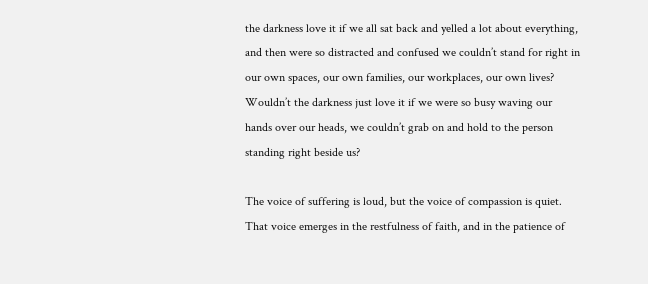the darkness love it if we all sat back and yelled a lot about everything, and then were so distracted and confused we couldn’t stand for right in our own spaces, our own families, our workplaces, our own lives? Wouldn’t the darkness just love it if we were so busy waving our hands over our heads, we couldn’t grab on and hold to the person standing right beside us?

The voice of suffering is loud, but the voice of compassion is quiet. That voice emerges in the restfulness of faith, and in the patience of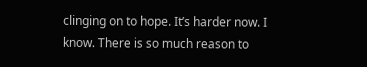clinging on to hope. It’s harder now. I know. There is so much reason to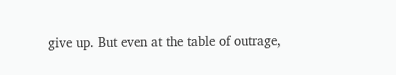give up. But even at the table of outrage,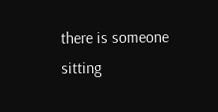there is someone sitting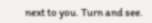next to you. Turn and see.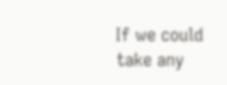If we could take any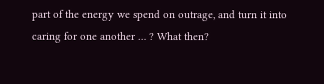part of the energy we spend on outrage, and turn it into caring for one another … ? What then?